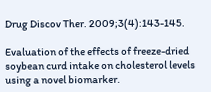Drug Discov Ther. 2009;3(4):143-145.

Evaluation of the effects of freeze-dried soybean curd intake on cholesterol levels using a novel biomarker.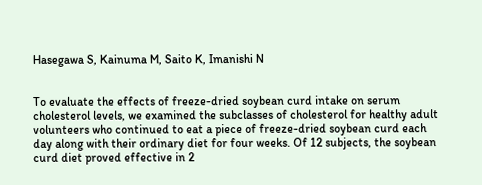Hasegawa S, Kainuma M, Saito K, Imanishi N


To evaluate the effects of freeze-dried soybean curd intake on serum cholesterol levels, we examined the subclasses of cholesterol for healthy adult volunteers who continued to eat a piece of freeze-dried soybean curd each day along with their ordinary diet for four weeks. Of 12 subjects, the soybean curd diet proved effective in 2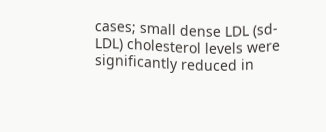cases; small dense LDL (sd-LDL) cholesterol levels were significantly reduced in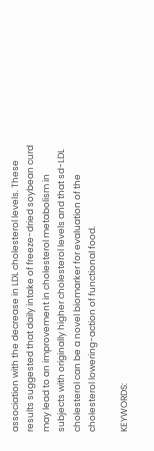association with the decrease in LDL cholesterol levels. These results suggested that daily intake of freeze-dried soybean curd may lead to an improvement in cholesterol metabolism in subjects with originally higher cholesterol levels and that sd-LDL cholesterol can be a novel biomarker for evaluation of the cholesterol lowering-action of functional food.

KEYWORDS: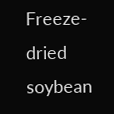Freeze-dried soybean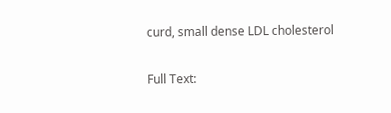curd, small dense LDL cholesterol

Full Text: